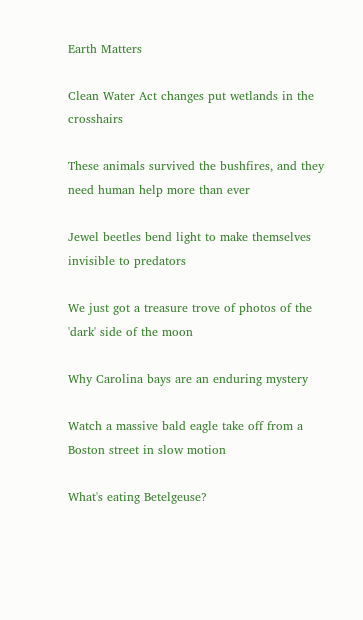Earth Matters

Clean Water Act changes put wetlands in the crosshairs

These animals survived the bushfires, and they need human help more than ever

Jewel beetles bend light to make themselves invisible to predators

We just got a treasure trove of photos of the 'dark' side of the moon

Why Carolina bays are an enduring mystery

Watch a massive bald eagle take off from a Boston street in slow motion

What's eating Betelgeuse?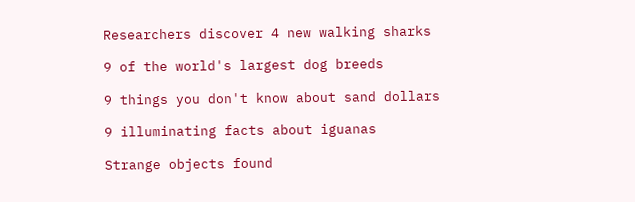Researchers discover 4 new walking sharks

9 of the world's largest dog breeds

9 things you don't know about sand dollars

9 illuminating facts about iguanas

Strange objects found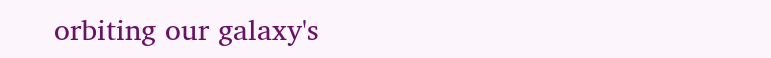orbiting our galaxy's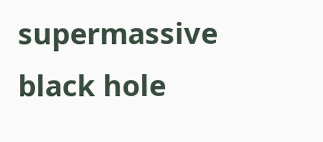supermassive black hole